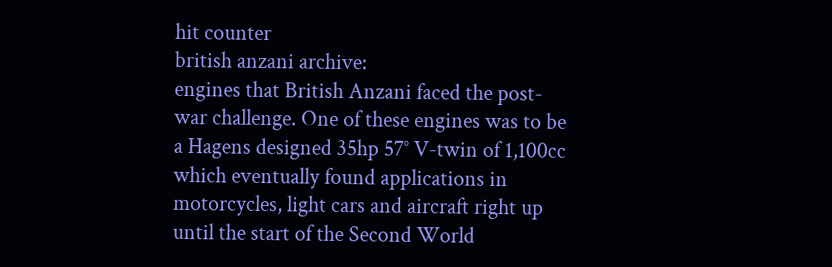hit counter
british anzani archive:
engines that British Anzani faced the post-war challenge. One of these engines was to be a Hagens designed 35hp 57° V-twin of 1,100cc which eventually found applications in motorcycles, light cars and aircraft right up until the start of the Second World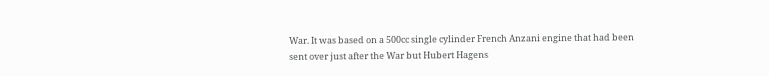War. It was based on a 500cc single cylinder French Anzani engine that had been sent over just after the War but Hubert Hagens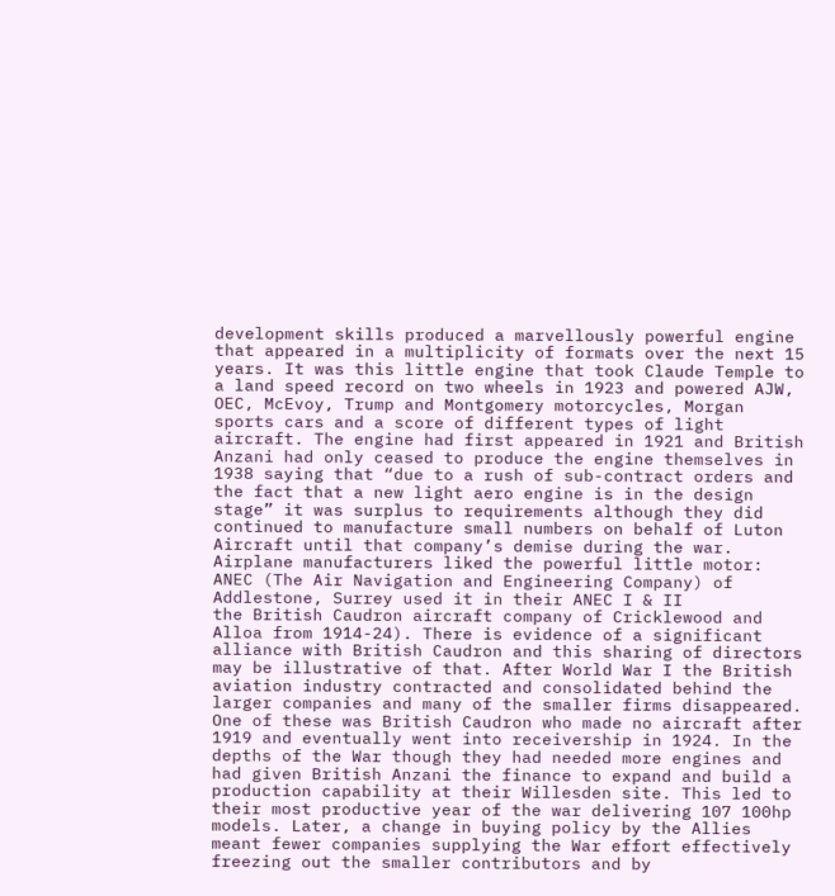development skills produced a marvellously powerful engine that appeared in a multiplicity of formats over the next 15 years. It was this little engine that took Claude Temple to a land speed record on two wheels in 1923 and powered AJW, OEC, McEvoy, Trump and Montgomery motorcycles, Morgan sports cars and a score of different types of light aircraft. The engine had first appeared in 1921 and British Anzani had only ceased to produce the engine themselves in 1938 saying that “due to a rush of sub-contract orders and the fact that a new light aero engine is in the design stage” it was surplus to requirements although they did continued to manufacture small numbers on behalf of Luton Aircraft until that company’s demise during the war. Airplane manufacturers liked the powerful little motor: ANEC (The Air Navigation and Engineering Company) of Addlestone, Surrey used it in their ANEC I & II
the British Caudron aircraft company of Cricklewood and Alloa from 1914-24). There is evidence of a significant alliance with British Caudron and this sharing of directors may be illustrative of that. After World War I the British aviation industry contracted and consolidated behind the larger companies and many of the smaller firms disappeared. One of these was British Caudron who made no aircraft after 1919 and eventually went into receivership in 1924. In the depths of the War though they had needed more engines and had given British Anzani the finance to expand and build a production capability at their Willesden site. This led to their most productive year of the war delivering 107 100hp models. Later, a change in buying policy by the Allies meant fewer companies supplying the War effort effectively freezing out the smaller contributors and by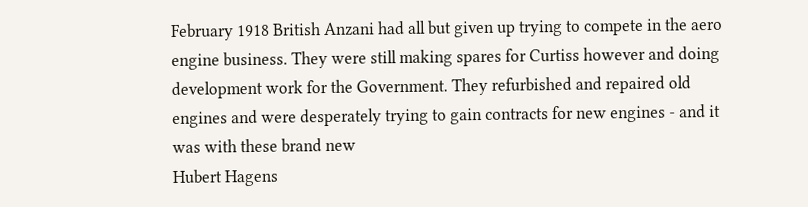February 1918 British Anzani had all but given up trying to compete in the aero engine business. They were still making spares for Curtiss however and doing development work for the Government. They refurbished and repaired old engines and were desperately trying to gain contracts for new engines - and it was with these brand new
Hubert Hagens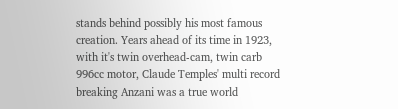stands behind possibly his most famous creation. Years ahead of its time in 1923, with it's twin overhead-cam, twin carb 996cc motor, Claude Temples' multi record breaking Anzani was a true world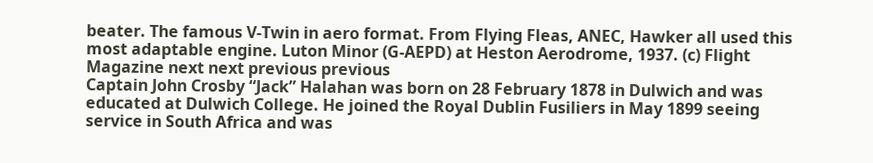beater. The famous V-Twin in aero format. From Flying Fleas, ANEC, Hawker all used this most adaptable engine. Luton Minor (G-AEPD) at Heston Aerodrome, 1937. (c) Flight Magazine next next previous previous
Captain John Crosby “Jack” Halahan was born on 28 February 1878 in Dulwich and was educated at Dulwich College. He joined the Royal Dublin Fusiliers in May 1899 seeing service in South Africa and was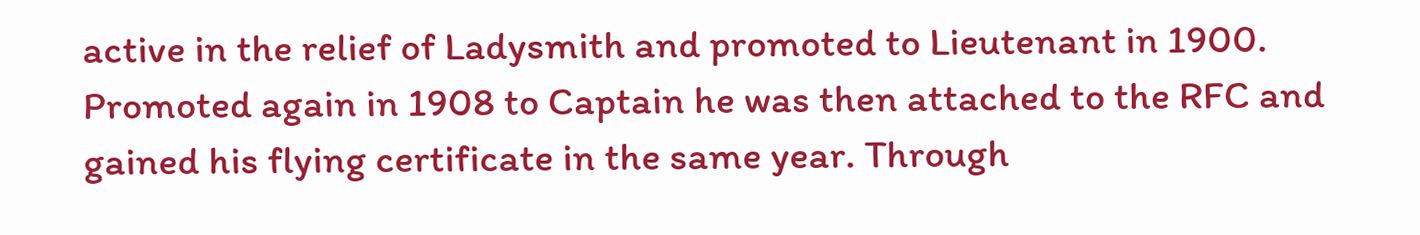active in the relief of Ladysmith and promoted to Lieutenant in 1900. Promoted again in 1908 to Captain he was then attached to the RFC and gained his flying certificate in the same year. Through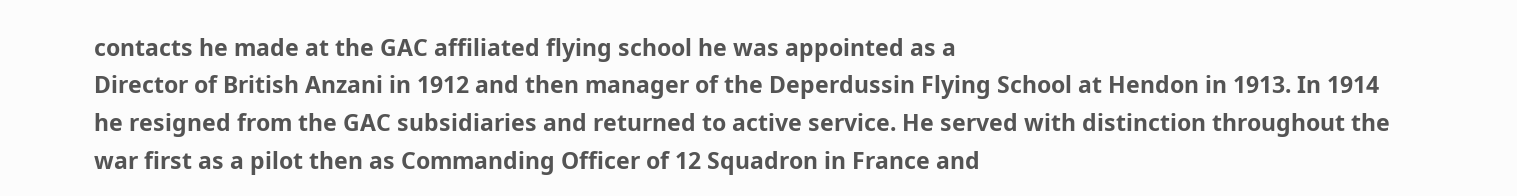contacts he made at the GAC affiliated flying school he was appointed as a
Director of British Anzani in 1912 and then manager of the Deperdussin Flying School at Hendon in 1913. In 1914 he resigned from the GAC subsidiaries and returned to active service. He served with distinction throughout the war first as a pilot then as Commanding Officer of 12 Squadron in France and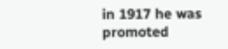in 1917 he was promoted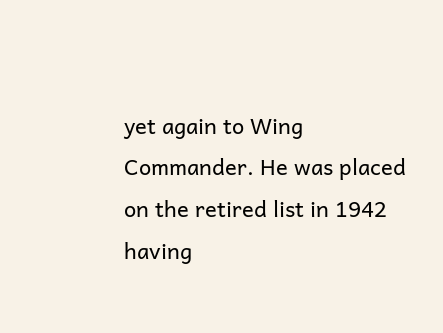yet again to Wing Commander. He was placed on the retired list in 1942 having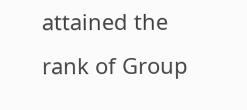attained the rank of Group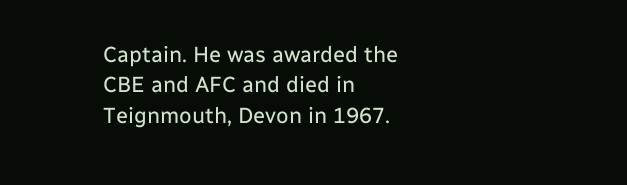Captain. He was awarded the CBE and AFC and died in Teignmouth, Devon in 1967.